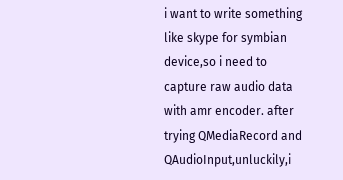i want to write something like skype for symbian device,so i need to capture raw audio data with amr encoder. after trying QMediaRecord and QAudioInput,unluckily,i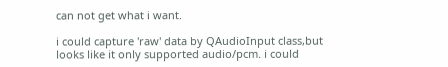can not get what i want.

i could capture 'raw' data by QAudioInput class,but looks like it only supported audio/pcm. i could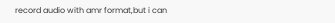record audio with amr format,but i can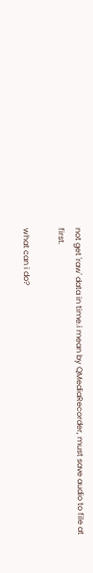not get 'raw' data in time.i mean by QMediaRecorder, must save audio to file at first.

what can i do?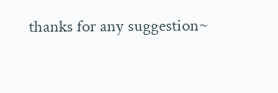thanks for any suggestion~